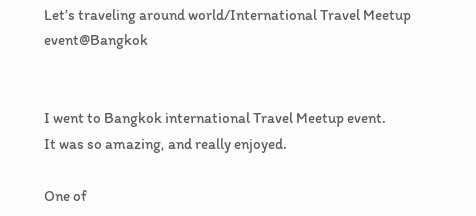Let’s traveling around world/International Travel Meetup event@Bangkok


I went to Bangkok international Travel Meetup event.
It was so amazing, and really enjoyed.

One of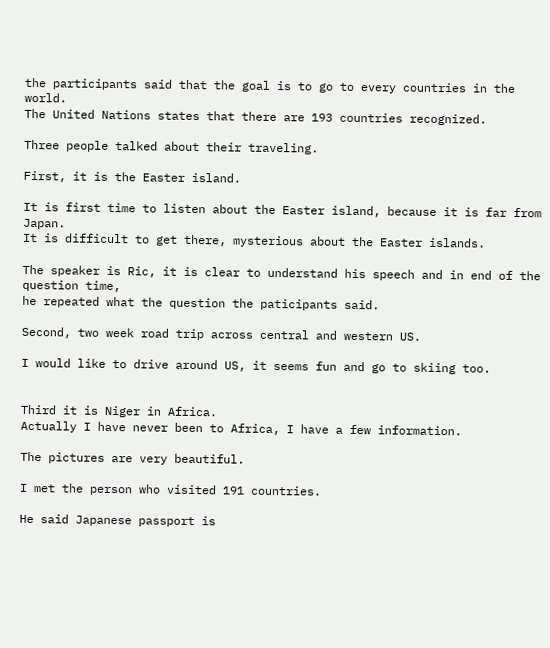the participants said that the goal is to go to every countries in the world.
The United Nations states that there are 193 countries recognized.

Three people talked about their traveling.

First, it is the Easter island.

It is first time to listen about the Easter island, because it is far from Japan.
It is difficult to get there, mysterious about the Easter islands.

The speaker is Ric, it is clear to understand his speech and in end of the question time,
he repeated what the question the paticipants said.

Second, two week road trip across central and western US.

I would like to drive around US, it seems fun and go to skiing too.


Third it is Niger in Africa.
Actually I have never been to Africa, I have a few information.

The pictures are very beautiful.

I met the person who visited 191 countries.

He said Japanese passport is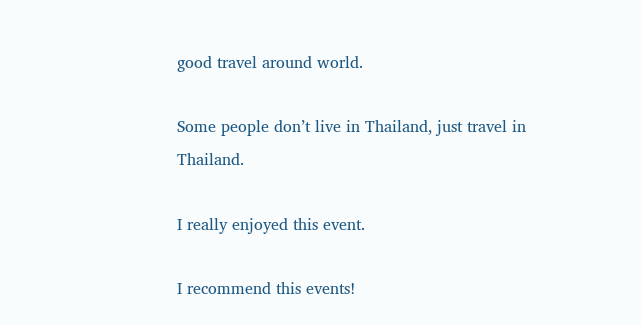good travel around world.

Some people don’t live in Thailand, just travel in Thailand.

I really enjoyed this event.

I recommend this events!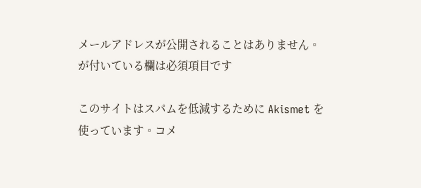メールアドレスが公開されることはありません。 が付いている欄は必須項目です

このサイトはスパムを低減するために Akismet を使っています。コメ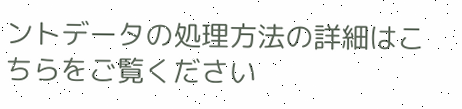ントデータの処理方法の詳細はこちらをご覧ください